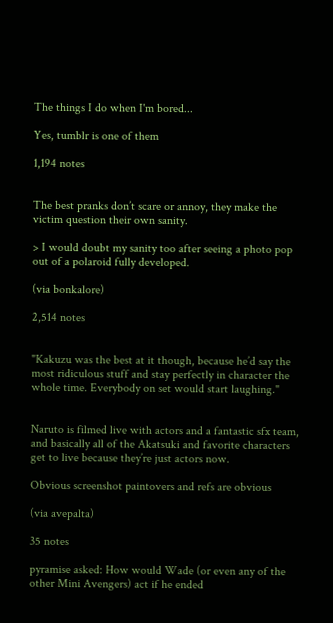The things I do when I'm bored...

Yes, tumblr is one of them

1,194 notes


The best pranks don’t scare or annoy, they make the victim question their own sanity.

> I would doubt my sanity too after seeing a photo pop out of a polaroid fully developed.

(via bonkalore)

2,514 notes


"Kakuzu was the best at it though, because he’d say the most ridiculous stuff and stay perfectly in character the whole time. Everybody on set would start laughing."


Naruto is filmed live with actors and a fantastic sfx team, and basically all of the Akatsuki and favorite characters get to live because they’re just actors now.

Obvious screenshot paintovers and refs are obvious

(via avepalta)

35 notes

pyramise asked: How would Wade (or even any of the other Mini Avengers) act if he ended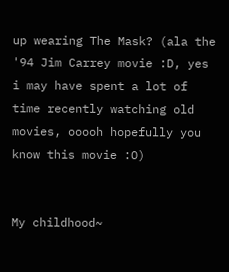up wearing The Mask? (ala the '94 Jim Carrey movie :D, yes i may have spent a lot of time recently watching old movies, ooooh hopefully you know this movie :O)


My childhood~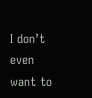I don’t even want to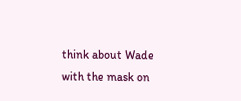think about Wade with the mask on